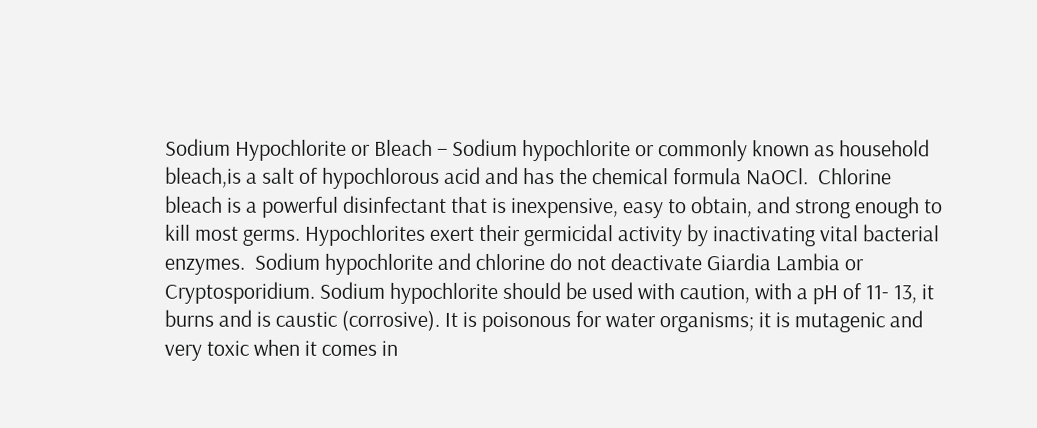Sodium Hypochlorite or Bleach – Sodium hypochlorite or commonly known as household bleach,is a salt of hypochlorous acid and has the chemical formula NaOCl.  Chlorine bleach is a powerful disinfectant that is inexpensive, easy to obtain, and strong enough to kill most germs. Hypochlorites exert their germicidal activity by inactivating vital bacterial enzymes.  Sodium hypochlorite and chlorine do not deactivate Giardia Lambia or Cryptosporidium. Sodium hypochlorite should be used with caution, with a pH of 11- 13, it burns and is caustic (corrosive). It is poisonous for water organisms; it is mutagenic and very toxic when it comes in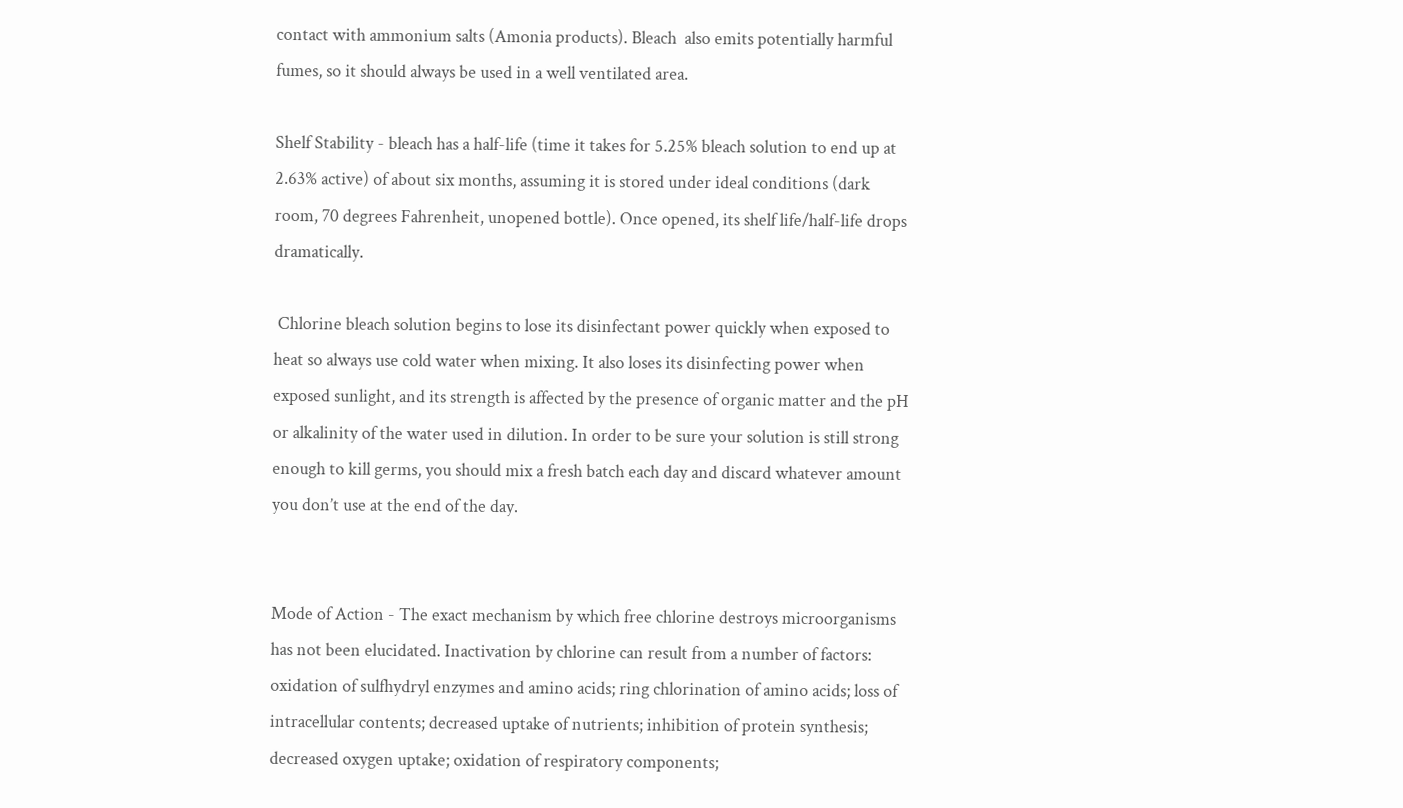contact with ammonium salts (Amonia products). Bleach  also emits potentially harmful fumes, so it should always be used in a well ventilated area.

Shelf Stability - bleach has a half-life (time it takes for 5.25% bleach solution to end up at 2.63% active) of about six months, assuming it is stored under ideal conditions (dark room, 70 degrees Fahrenheit, unopened bottle). Once opened, its shelf life/half-life drops dramatically.

 Chlorine bleach solution begins to lose its disinfectant power quickly when exposed to heat so always use cold water when mixing. It also loses its disinfecting power when exposed sunlight, and its strength is affected by the presence of organic matter and the pH or alkalinity of the water used in dilution. In order to be sure your solution is still strong enough to kill germs, you should mix a fresh batch each day and discard whatever amount you don’t use at the end of the day.


Mode of Action - The exact mechanism by which free chlorine destroys microorganisms has not been elucidated. Inactivation by chlorine can result from a number of factors: oxidation of sulfhydryl enzymes and amino acids; ring chlorination of amino acids; loss of intracellular contents; decreased uptake of nutrients; inhibition of protein synthesis; decreased oxygen uptake; oxidation of respiratory components;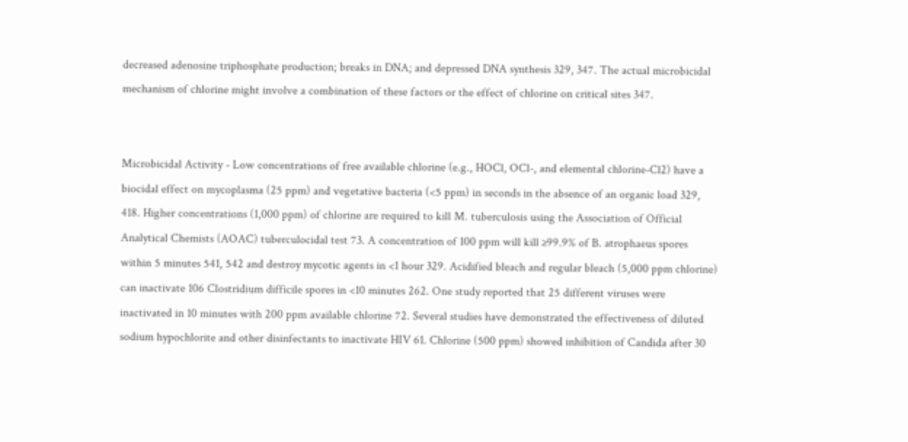decreased adenosine triphosphate production; breaks in DNA; and depressed DNA synthesis 329, 347. The actual microbicidal mechanism of chlorine might involve a combination of these factors or the effect of chlorine on critical sites 347.


Microbicidal Activity - Low concentrations of free available chlorine (e.g., HOCl, OCl-, and elemental chlorine-Cl2) have a biocidal effect on mycoplasma (25 ppm) and vegetative bacteria (<5 ppm) in seconds in the absence of an organic load 329, 418. Higher concentrations (1,000 ppm) of chlorine are required to kill M. tuberculosis using the Association of Official Analytical Chemists (AOAC) tuberculocidal test 73. A concentration of 100 ppm will kill ≥99.9% of B. atrophaeus spores within 5 minutes 541, 542 and destroy mycotic agents in <1 hour 329. Acidified bleach and regular bleach (5,000 ppm chlorine) can inactivate 106 Clostridium difficile spores in <10 minutes 262. One study reported that 25 different viruses were inactivated in 10 minutes with 200 ppm available chlorine 72. Several studies have demonstrated the effectiveness of diluted sodium hypochlorite and other disinfectants to inactivate HIV 61. Chlorine (500 ppm) showed inhibition of Candida after 30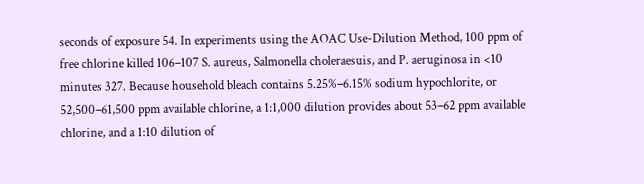seconds of exposure 54. In experiments using the AOAC Use-Dilution Method, 100 ppm of free chlorine killed 106–107 S. aureus, Salmonella choleraesuis, and P. aeruginosa in <10 minutes 327. Because household bleach contains 5.25%–6.15% sodium hypochlorite, or 52,500–61,500 ppm available chlorine, a 1:1,000 dilution provides about 53–62 ppm available chlorine, and a 1:10 dilution of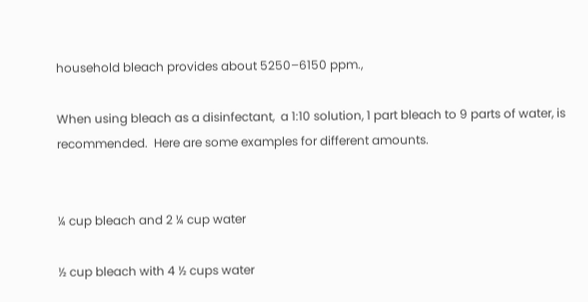household bleach provides about 5250–6150 ppm.,

When using bleach as a disinfectant,  a 1:10 solution, 1 part bleach to 9 parts of water, is recommended.  Here are some examples for different amounts.


¼ cup bleach and 2 ¼ cup water

½ cup bleach with 4 ½ cups water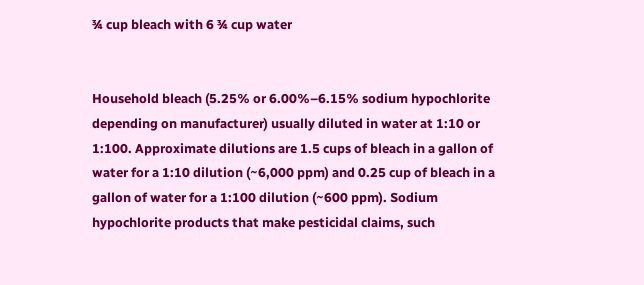¾ cup bleach with 6 ¾ cup water


Household bleach (5.25% or 6.00%–6.15% sodium hypochlorite depending on manufacturer) usually diluted in water at 1:10 or 1:100. Approximate dilutions are 1.5 cups of bleach in a gallon of water for a 1:10 dilution (~6,000 ppm) and 0.25 cup of bleach in a gallon of water for a 1:100 dilution (~600 ppm). Sodium hypochlorite products that make pesticidal claims, such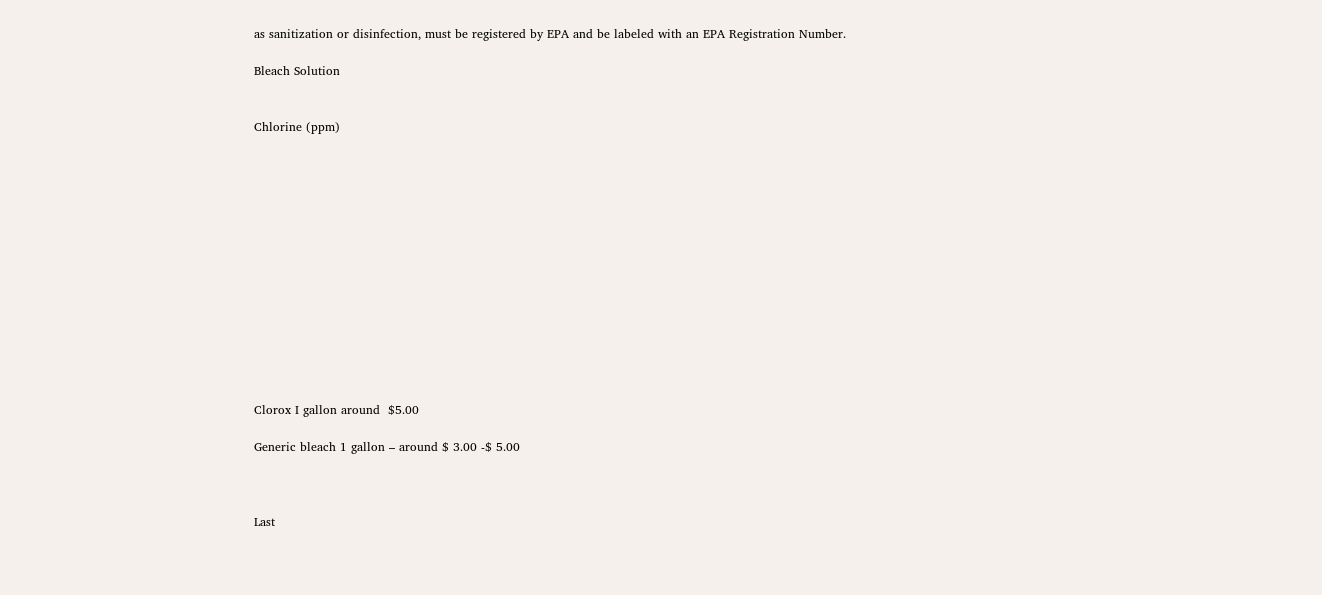as sanitization or disinfection, must be registered by EPA and be labeled with an EPA Registration Number.

Bleach Solution


Chlorine (ppm)














Clorox I gallon around  $5.00

Generic bleach 1 gallon – around $ 3.00 -$ 5.00



Last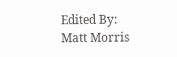Edited By: Matt Morris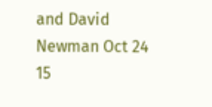and David Newman Oct 24 15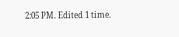2:05 PM. Edited 1 time.